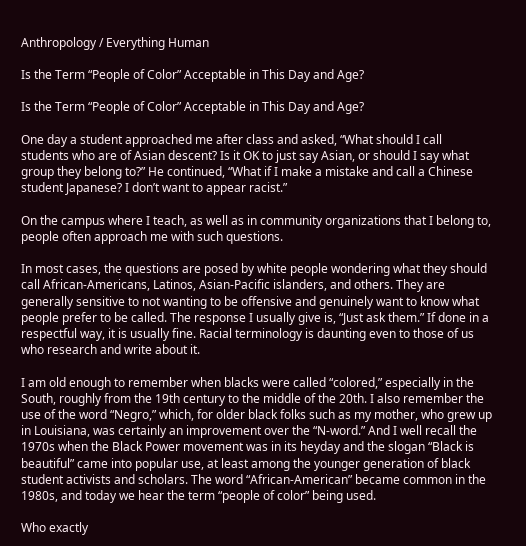Anthropology / Everything Human

Is the Term “People of Color” Acceptable in This Day and Age?

Is the Term “People of Color” Acceptable in This Day and Age?

One day a student approached me after class and asked, “What should I call students who are of Asian descent? Is it OK to just say Asian, or should I say what group they belong to?” He continued, “What if I make a mistake and call a Chinese student Japanese? I don’t want to appear racist.”

On the campus where I teach, as well as in community organizations that I belong to, people often approach me with such questions.

In most cases, the questions are posed by white people wondering what they should call African-Americans, Latinos, Asian-Pacific islanders, and others. They are generally sensitive to not wanting to be offensive and genuinely want to know what people prefer to be called. The response I usually give is, “Just ask them.” If done in a respectful way, it is usually fine. Racial terminology is daunting even to those of us who research and write about it.

I am old enough to remember when blacks were called “colored,” especially in the South, roughly from the 19th century to the middle of the 20th. I also remember the use of the word “Negro,” which, for older black folks such as my mother, who grew up in Louisiana, was certainly an improvement over the “N-word.” And I well recall the 1970s when the Black Power movement was in its heyday and the slogan “Black is beautiful” came into popular use, at least among the younger generation of black student activists and scholars. The word “African-American” became common in the 1980s, and today we hear the term “people of color” being used.

Who exactly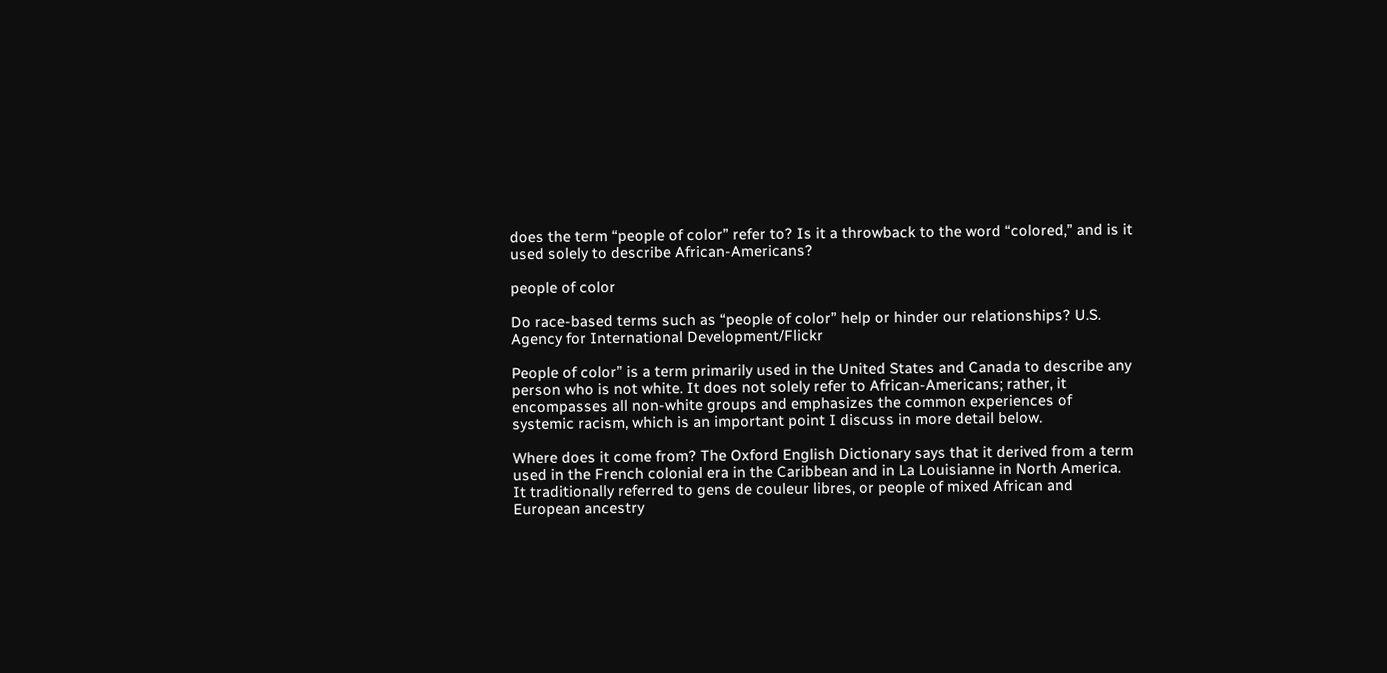does the term “people of color” refer to? Is it a throwback to the word “colored,” and is it used solely to describe African-Americans?

people of color

Do race-based terms such as “people of color” help or hinder our relationships? U.S. Agency for International Development/Flickr

People of color” is a term primarily used in the United States and Canada to describe any person who is not white. It does not solely refer to African-Americans; rather, it encompasses all non-white groups and emphasizes the common experiences of systemic racism, which is an important point I discuss in more detail below.

Where does it come from? The Oxford English Dictionary says that it derived from a term used in the French colonial era in the Caribbean and in La Louisianne in North America. It traditionally referred to gens de couleur libres, or people of mixed African and European ancestry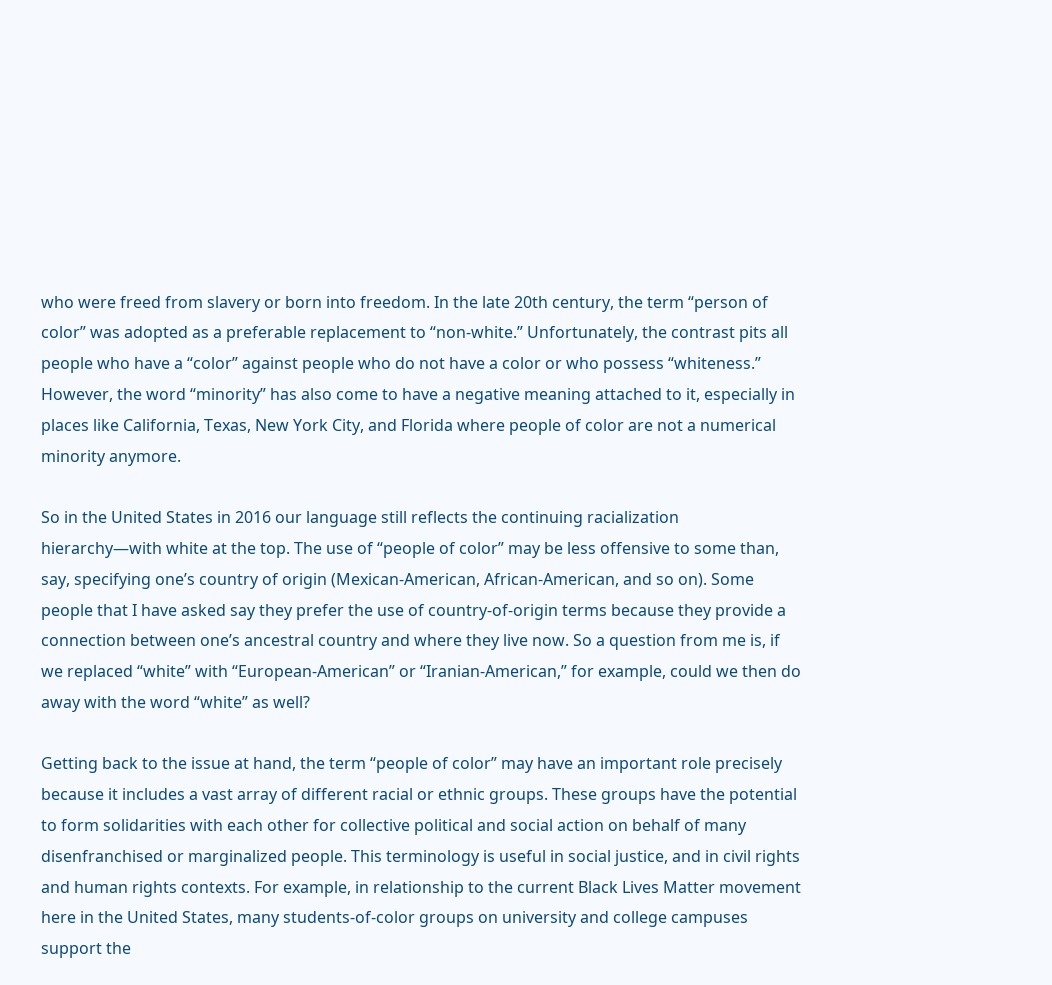who were freed from slavery or born into freedom. In the late 20th century, the term “person of color” was adopted as a preferable replacement to “non-white.” Unfortunately, the contrast pits all people who have a “color” against people who do not have a color or who possess “whiteness.” However, the word “minority” has also come to have a negative meaning attached to it, especially in places like California, Texas, New York City, and Florida where people of color are not a numerical minority anymore.

So in the United States in 2016 our language still reflects the continuing racialization hierarchy—with white at the top. The use of “people of color” may be less offensive to some than, say, specifying one’s country of origin (Mexican-American, African-American, and so on). Some people that I have asked say they prefer the use of country-of-origin terms because they provide a connection between one’s ancestral country and where they live now. So a question from me is, if we replaced “white” with “European-American” or “Iranian-American,” for example, could we then do away with the word “white” as well?

Getting back to the issue at hand, the term “people of color” may have an important role precisely because it includes a vast array of different racial or ethnic groups. These groups have the potential to form solidarities with each other for collective political and social action on behalf of many disenfranchised or marginalized people. This terminology is useful in social justice, and in civil rights and human rights contexts. For example, in relationship to the current Black Lives Matter movement here in the United States, many students-of-color groups on university and college campuses support the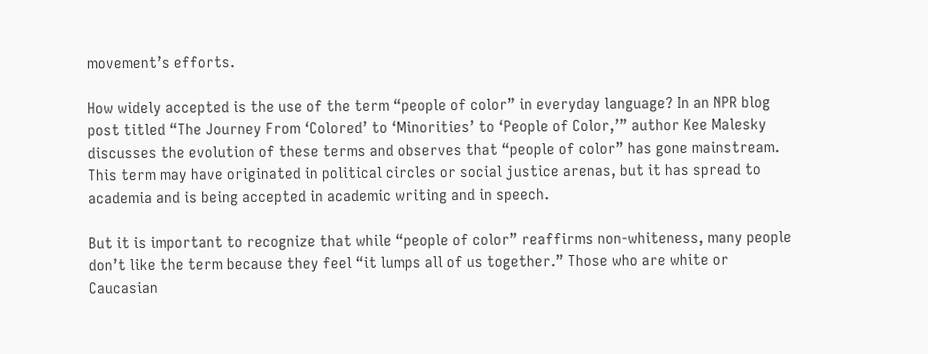movement’s efforts.

How widely accepted is the use of the term “people of color” in everyday language? In an NPR blog post titled “The Journey From ‘Colored’ to ‘Minorities’ to ‘People of Color,’” author Kee Malesky discusses the evolution of these terms and observes that “people of color” has gone mainstream. This term may have originated in political circles or social justice arenas, but it has spread to academia and is being accepted in academic writing and in speech.

But it is important to recognize that while “people of color” reaffirms non-whiteness, many people don’t like the term because they feel “it lumps all of us together.” Those who are white or Caucasian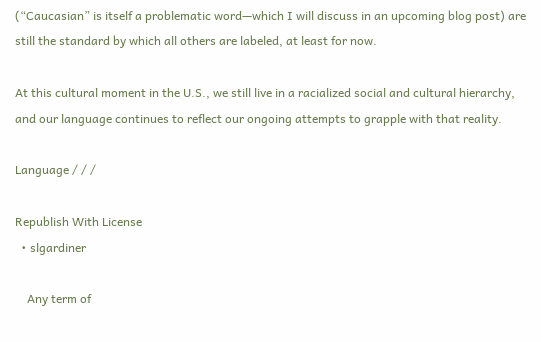(“Caucasian” is itself a problematic word—which I will discuss in an upcoming blog post) are still the standard by which all others are labeled, at least for now.

At this cultural moment in the U.S., we still live in a racialized social and cultural hierarchy, and our language continues to reflect our ongoing attempts to grapple with that reality.

Language / / /

Republish With License
  • slgardiner

    Any term of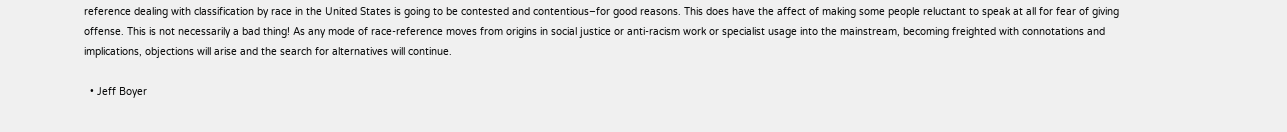reference dealing with classification by race in the United States is going to be contested and contentious–for good reasons. This does have the affect of making some people reluctant to speak at all for fear of giving offense. This is not necessarily a bad thing! As any mode of race-reference moves from origins in social justice or anti-racism work or specialist usage into the mainstream, becoming freighted with connotations and implications, objections will arise and the search for alternatives will continue.

  • Jeff Boyer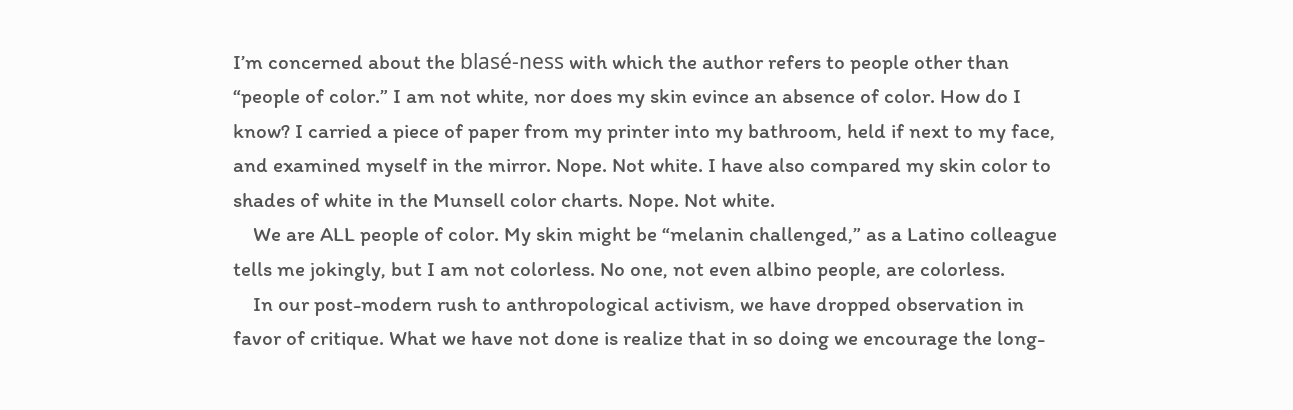I’m concerned about the blasé-ness with which the author refers to people other than “people of color.” I am not white, nor does my skin evince an absence of color. How do I know? I carried a piece of paper from my printer into my bathroom, held if next to my face, and examined myself in the mirror. Nope. Not white. I have also compared my skin color to shades of white in the Munsell color charts. Nope. Not white.
    We are ALL people of color. My skin might be “melanin challenged,” as a Latino colleague tells me jokingly, but I am not colorless. No one, not even albino people, are colorless.
    In our post-modern rush to anthropological activism, we have dropped observation in favor of critique. What we have not done is realize that in so doing we encourage the long-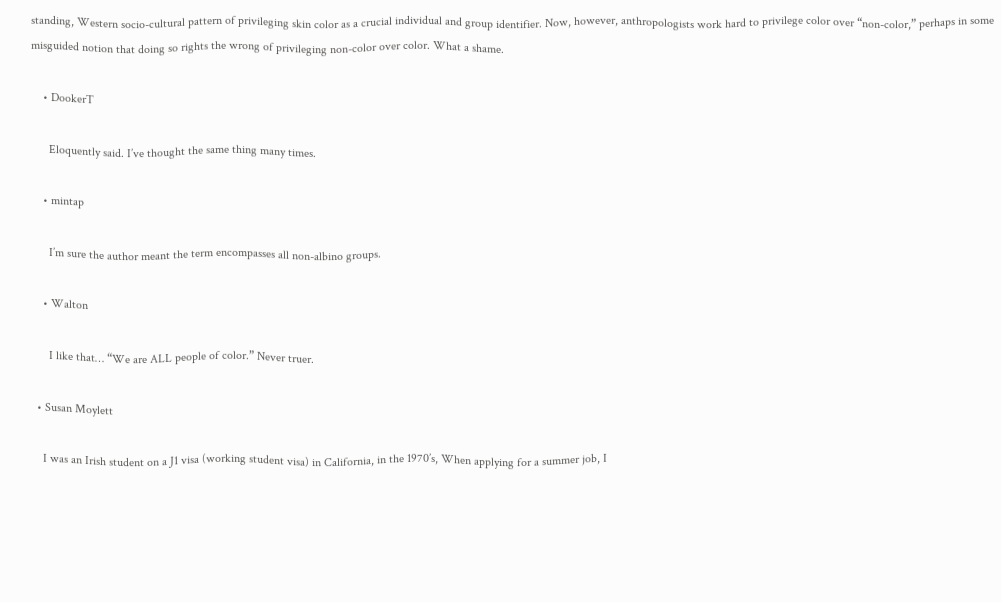standing, Western socio-cultural pattern of privileging skin color as a crucial individual and group identifier. Now, however, anthropologists work hard to privilege color over “non-color,” perhaps in some misguided notion that doing so rights the wrong of privileging non-color over color. What a shame.

    • DookerT

      Eloquently said. I’ve thought the same thing many times.

    • mintap

      I’m sure the author meant the term encompasses all non-albino groups.

    • Walton

      I like that… “We are ALL people of color.” Never truer.

  • Susan Moylett

    I was an Irish student on a J1 visa (working student visa) in California, in the 1970’s, When applying for a summer job, I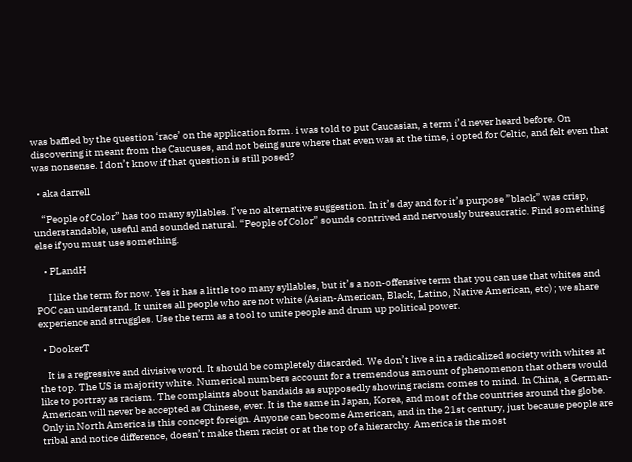was baffled by the question ‘race’ on the application form. i was told to put Caucasian, a term i’d never heard before. On discovering it meant from the Caucuses, and not being sure where that even was at the time, i opted for Celtic, and felt even that was nonsense. I don’t know if that question is still posed?

  • aka darrell

    “People of Color” has too many syllables. I’ve no alternative suggestion. In it’s day and for it’s purpose ”black” was crisp, understandable, useful and sounded natural. “People of Color” sounds contrived and nervously bureaucratic. Find something else if you must use something.

    • PLandH

      I like the term for now. Yes it has a little too many syllables, but it’s a non-offensive term that you can use that whites and POC can understand. It unites all people who are not white (Asian-American, Black, Latino, Native American, etc) ; we share experience and struggles. Use the term as a tool to unite people and drum up political power.

  • DookerT

    It is a regressive and divisive word. It should be completely discarded. We don’t live a in a radicalized society with whites at the top. The US is majority white. Numerical numbers account for a tremendous amount of phenomenon that others would like to portray as racism. The complaints about bandaids as supposedly showing racism comes to mind. In China, a German-American will never be accepted as Chinese, ever. It is the same in Japan, Korea, and most of the countries around the globe. Only in North America is this concept foreign. Anyone can become American, and in the 21st century, just because people are tribal and notice difference, doesn’t make them racist or at the top of a hierarchy. America is the most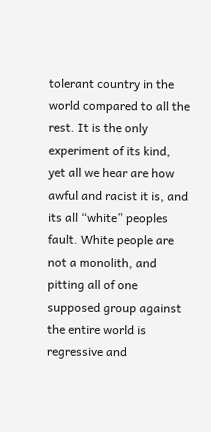tolerant country in the world compared to all the rest. It is the only experiment of its kind, yet all we hear are how awful and racist it is, and its all “white” peoples fault. White people are not a monolith, and pitting all of one supposed group against the entire world is regressive and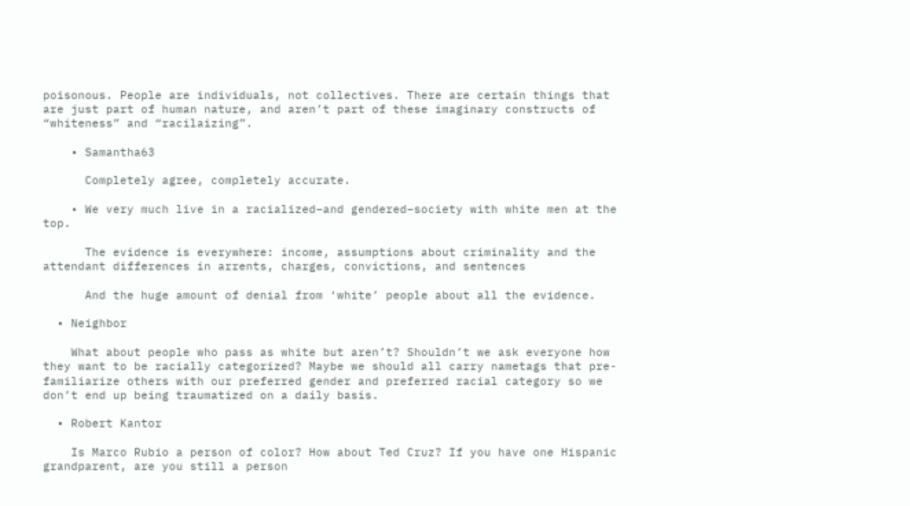poisonous. People are individuals, not collectives. There are certain things that are just part of human nature, and aren’t part of these imaginary constructs of “whiteness” and “racilaizing”.

    • Samantha63

      Completely agree, completely accurate.

    • We very much live in a racialized–and gendered–society with white men at the top.

      The evidence is everywhere: income, assumptions about criminality and the attendant differences in arrents, charges, convictions, and sentences

      And the huge amount of denial from ‘white’ people about all the evidence.

  • Neighbor

    What about people who pass as white but aren’t? Shouldn’t we ask everyone how they want to be racially categorized? Maybe we should all carry nametags that pre-familiarize others with our preferred gender and preferred racial category so we don’t end up being traumatized on a daily basis.

  • Robert Kantor

    Is Marco Rubio a person of color? How about Ted Cruz? If you have one Hispanic grandparent, are you still a person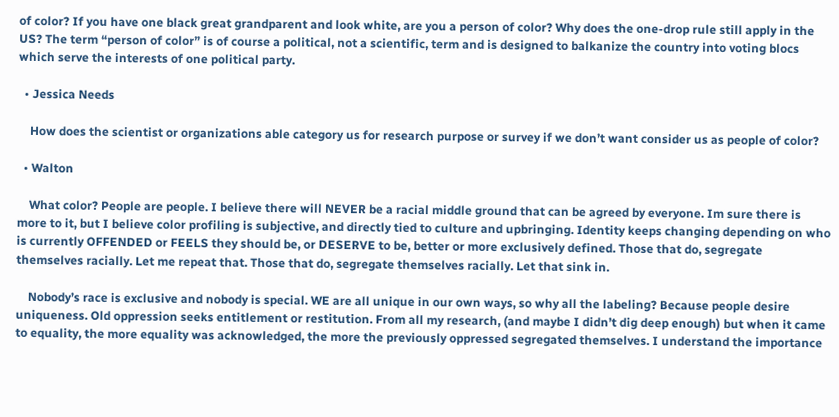of color? If you have one black great grandparent and look white, are you a person of color? Why does the one-drop rule still apply in the US? The term “person of color” is of course a political, not a scientific, term and is designed to balkanize the country into voting blocs which serve the interests of one political party.

  • Jessica Needs

    How does the scientist or organizations able category us for research purpose or survey if we don’t want consider us as people of color?

  • Walton

    What color? People are people. I believe there will NEVER be a racial middle ground that can be agreed by everyone. Im sure there is more to it, but I believe color profiling is subjective, and directly tied to culture and upbringing. Identity keeps changing depending on who is currently OFFENDED or FEELS they should be, or DESERVE to be, better or more exclusively defined. Those that do, segregate themselves racially. Let me repeat that. Those that do, segregate themselves racially. Let that sink in.

    Nobody’s race is exclusive and nobody is special. WE are all unique in our own ways, so why all the labeling? Because people desire uniqueness. Old oppression seeks entitlement or restitution. From all my research, (and maybe I didn’t dig deep enough) but when it came to equality, the more equality was acknowledged, the more the previously oppressed segregated themselves. I understand the importance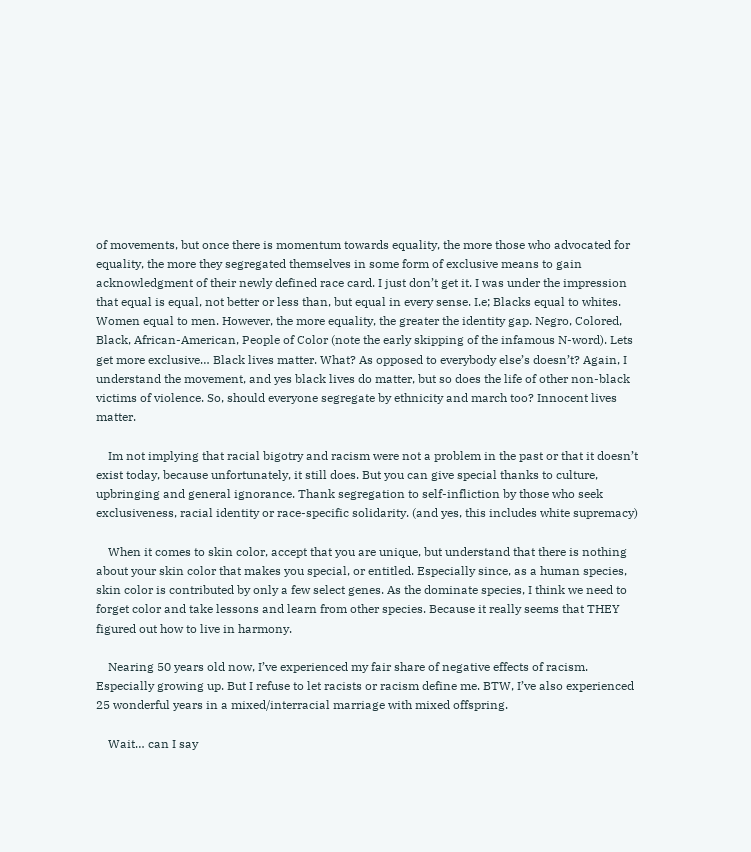of movements, but once there is momentum towards equality, the more those who advocated for equality, the more they segregated themselves in some form of exclusive means to gain acknowledgment of their newly defined race card. I just don’t get it. I was under the impression that equal is equal, not better or less than, but equal in every sense. I.e; Blacks equal to whites. Women equal to men. However, the more equality, the greater the identity gap. Negro, Colored, Black, African-American, People of Color (note the early skipping of the infamous N-word). Lets get more exclusive… Black lives matter. What? As opposed to everybody else’s doesn’t? Again, I understand the movement, and yes black lives do matter, but so does the life of other non-black victims of violence. So, should everyone segregate by ethnicity and march too? Innocent lives matter.

    Im not implying that racial bigotry and racism were not a problem in the past or that it doesn’t exist today, because unfortunately, it still does. But you can give special thanks to culture, upbringing and general ignorance. Thank segregation to self-infliction by those who seek exclusiveness, racial identity or race-specific solidarity. (and yes, this includes white supremacy)

    When it comes to skin color, accept that you are unique, but understand that there is nothing about your skin color that makes you special, or entitled. Especially since, as a human species, skin color is contributed by only a few select genes. As the dominate species, I think we need to forget color and take lessons and learn from other species. Because it really seems that THEY figured out how to live in harmony.

    Nearing 50 years old now, I’ve experienced my fair share of negative effects of racism. Especially growing up. But I refuse to let racists or racism define me. BTW, I’ve also experienced 25 wonderful years in a mixed/interracial marriage with mixed offspring.

    Wait… can I say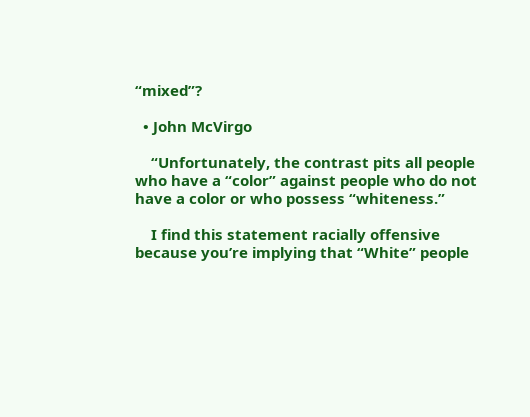“mixed”?

  • John McVirgo

    “Unfortunately, the contrast pits all people who have a “color” against people who do not have a color or who possess “whiteness.”

    I find this statement racially offensive because you’re implying that “White” people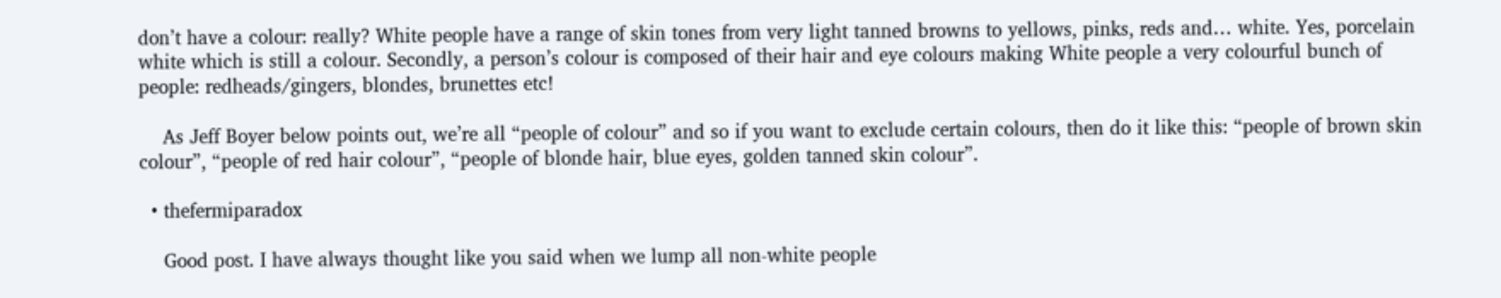don’t have a colour: really? White people have a range of skin tones from very light tanned browns to yellows, pinks, reds and… white. Yes, porcelain white which is still a colour. Secondly, a person’s colour is composed of their hair and eye colours making White people a very colourful bunch of people: redheads/gingers, blondes, brunettes etc!

    As Jeff Boyer below points out, we’re all “people of colour” and so if you want to exclude certain colours, then do it like this: “people of brown skin colour”, “people of red hair colour”, “people of blonde hair, blue eyes, golden tanned skin colour”.

  • thefermiparadox

    Good post. I have always thought like you said when we lump all non-white people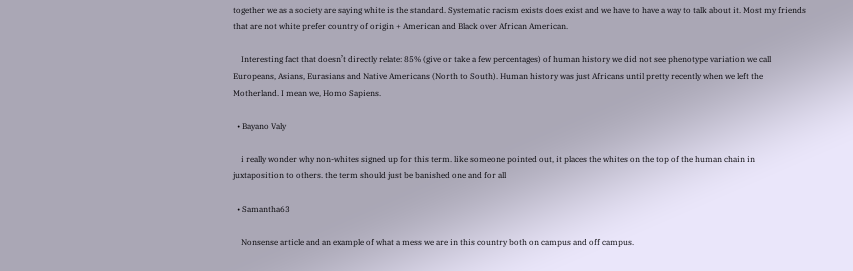together we as a society are saying white is the standard. Systematic racism exists does exist and we have to have a way to talk about it. Most my friends that are not white prefer country of origin + American and Black over African American.

    Interesting fact that doesn’t directly relate: 85% (give or take a few percentages) of human history we did not see phenotype variation we call Europeans, Asians, Eurasians and Native Americans (North to South). Human history was just Africans until pretty recently when we left the Motherland. I mean we, Homo Sapiens.

  • Bayano Valy

    i really wonder why non-whites signed up for this term. like someone pointed out, it places the whites on the top of the human chain in juxtaposition to others. the term should just be banished one and for all

  • Samantha63

    Nonsense article and an example of what a mess we are in this country both on campus and off campus.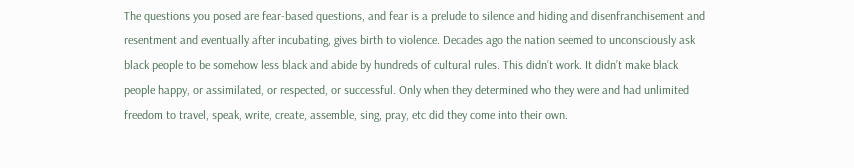The questions you posed are fear-based questions, and fear is a prelude to silence and hiding and disenfranchisement and resentment and eventually after incubating, gives birth to violence. Decades ago the nation seemed to unconsciously ask black people to be somehow less black and abide by hundreds of cultural rules. This didn’t work. It didn’t make black people happy, or assimilated, or respected, or successful. Only when they determined who they were and had unlimited freedom to travel, speak, write, create, assemble, sing, pray, etc did they come into their own.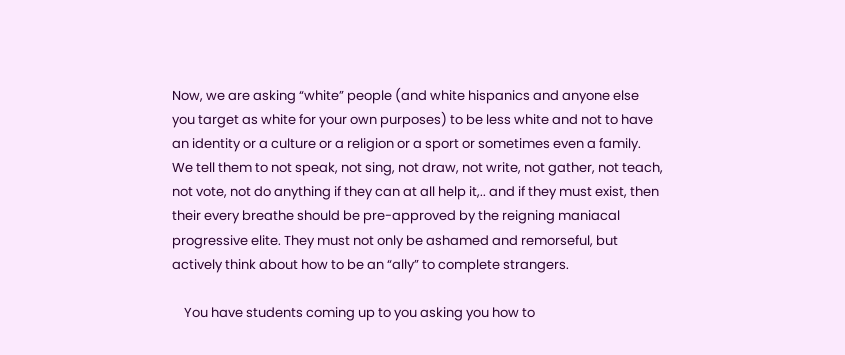Now, we are asking “white” people (and white hispanics and anyone else you target as white for your own purposes) to be less white and not to have an identity or a culture or a religion or a sport or sometimes even a family. We tell them to not speak, not sing, not draw, not write, not gather, not teach, not vote, not do anything if they can at all help it,.. and if they must exist, then their every breathe should be pre-approved by the reigning maniacal progressive elite. They must not only be ashamed and remorseful, but actively think about how to be an “ally” to complete strangers.

    You have students coming up to you asking you how to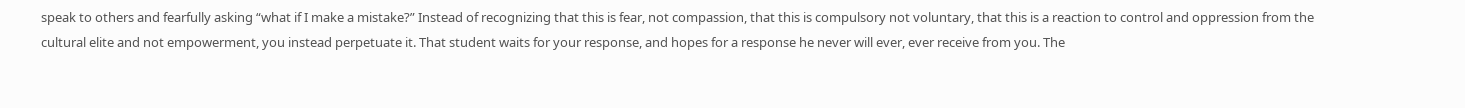speak to others and fearfully asking “what if I make a mistake?” Instead of recognizing that this is fear, not compassion, that this is compulsory not voluntary, that this is a reaction to control and oppression from the cultural elite and not empowerment, you instead perpetuate it. That student waits for your response, and hopes for a response he never will ever, ever receive from you. The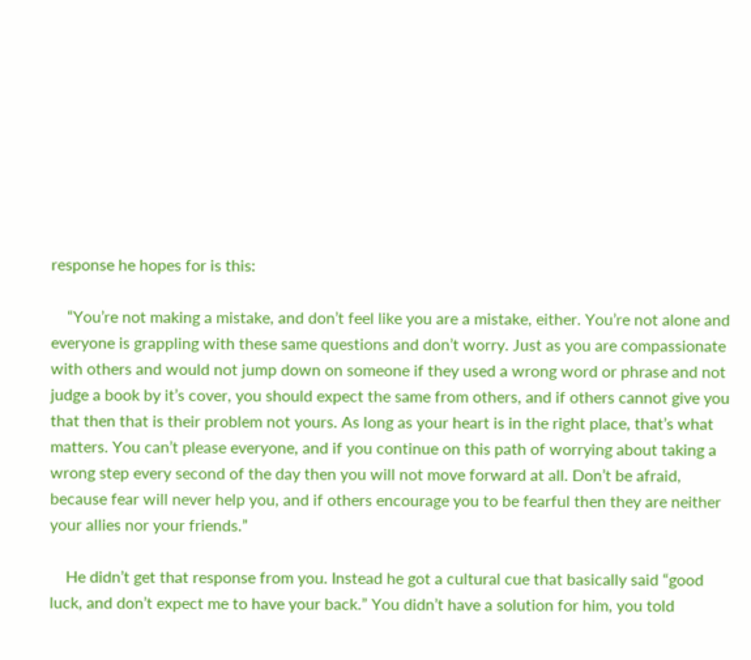response he hopes for is this:

    “You’re not making a mistake, and don’t feel like you are a mistake, either. You’re not alone and everyone is grappling with these same questions and don’t worry. Just as you are compassionate with others and would not jump down on someone if they used a wrong word or phrase and not judge a book by it’s cover, you should expect the same from others, and if others cannot give you that then that is their problem not yours. As long as your heart is in the right place, that’s what matters. You can’t please everyone, and if you continue on this path of worrying about taking a wrong step every second of the day then you will not move forward at all. Don’t be afraid, because fear will never help you, and if others encourage you to be fearful then they are neither your allies nor your friends.”

    He didn’t get that response from you. Instead he got a cultural cue that basically said “good luck, and don’t expect me to have your back.” You didn’t have a solution for him, you told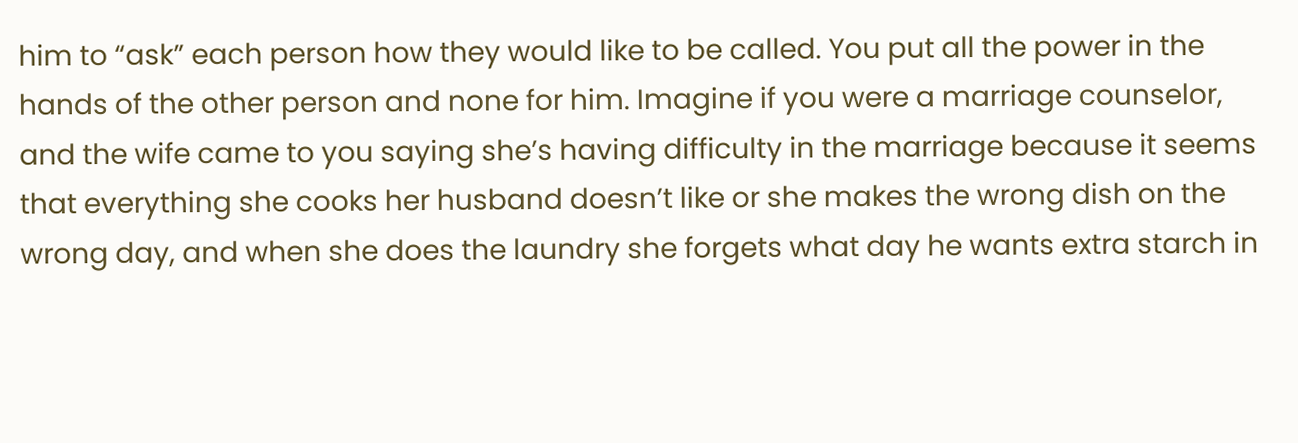him to “ask” each person how they would like to be called. You put all the power in the hands of the other person and none for him. Imagine if you were a marriage counselor, and the wife came to you saying she’s having difficulty in the marriage because it seems that everything she cooks her husband doesn’t like or she makes the wrong dish on the wrong day, and when she does the laundry she forgets what day he wants extra starch in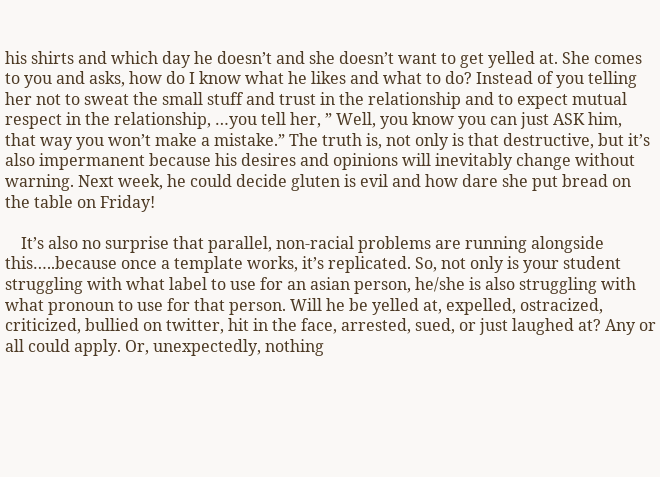his shirts and which day he doesn’t and she doesn’t want to get yelled at. She comes to you and asks, how do I know what he likes and what to do? Instead of you telling her not to sweat the small stuff and trust in the relationship and to expect mutual respect in the relationship, …you tell her, ” Well, you know you can just ASK him, that way you won’t make a mistake.” The truth is, not only is that destructive, but it’s also impermanent because his desires and opinions will inevitably change without warning. Next week, he could decide gluten is evil and how dare she put bread on the table on Friday!

    It’s also no surprise that parallel, non-racial problems are running alongside this…..because once a template works, it’s replicated. So, not only is your student struggling with what label to use for an asian person, he/she is also struggling with what pronoun to use for that person. Will he be yelled at, expelled, ostracized, criticized, bullied on twitter, hit in the face, arrested, sued, or just laughed at? Any or all could apply. Or, unexpectedly, nothing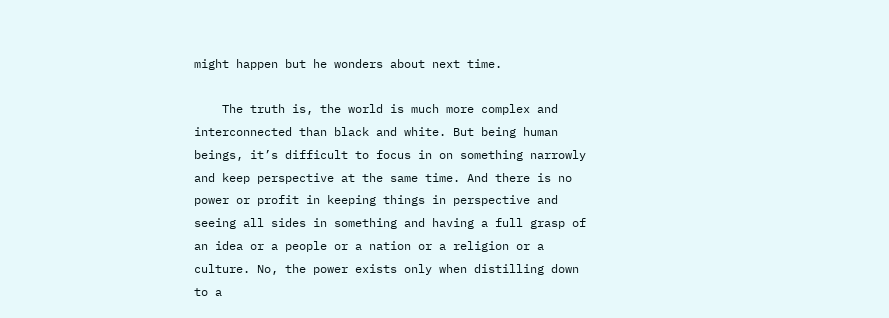might happen but he wonders about next time.

    The truth is, the world is much more complex and interconnected than black and white. But being human beings, it’s difficult to focus in on something narrowly and keep perspective at the same time. And there is no power or profit in keeping things in perspective and seeing all sides in something and having a full grasp of an idea or a people or a nation or a religion or a culture. No, the power exists only when distilling down to a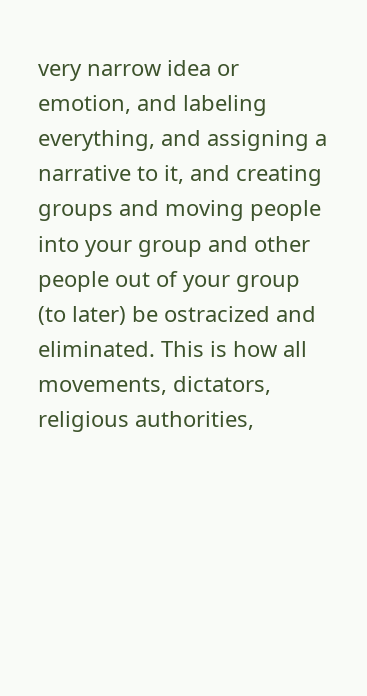very narrow idea or emotion, and labeling everything, and assigning a narrative to it, and creating groups and moving people into your group and other people out of your group (to later) be ostracized and eliminated. This is how all movements, dictators, religious authorities,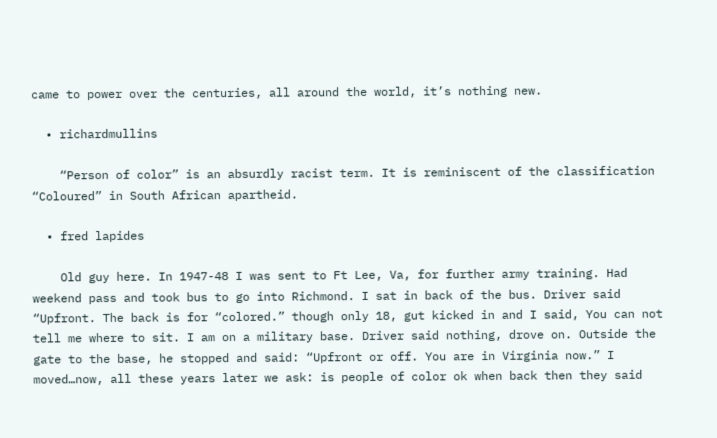came to power over the centuries, all around the world, it’s nothing new.

  • richardmullins

    “Person of color” is an absurdly racist term. It is reminiscent of the classification “Coloured” in South African apartheid.

  • fred lapides

    Old guy here. In 1947-48 I was sent to Ft Lee, Va, for further army training. Had weekend pass and took bus to go into Richmond. I sat in back of the bus. Driver said “Upfront. The back is for “colored.” though only 18, gut kicked in and I said, You can not tell me where to sit. I am on a military base. Driver said nothing, drove on. Outside the gate to the base, he stopped and said: “Upfront or off. You are in Virginia now.” I moved…now, all these years later we ask: is people of color ok when back then they said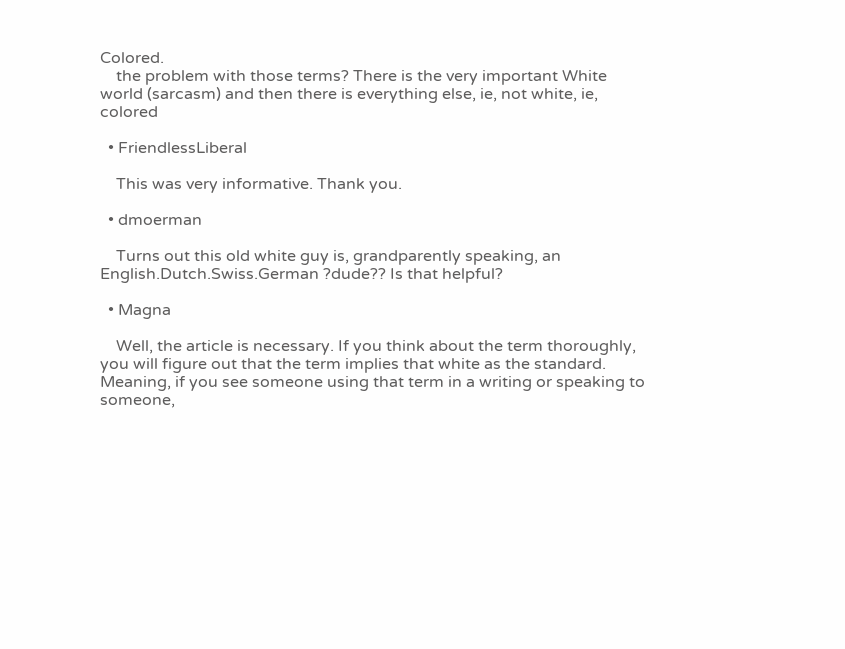Colored.
    the problem with those terms? There is the very important White world (sarcasm) and then there is everything else, ie, not white, ie, colored

  • FriendlessLiberal

    This was very informative. Thank you.

  • dmoerman

    Turns out this old white guy is, grandparently speaking, an English.Dutch.Swiss.German ?dude?? Is that helpful?

  • Magna

    Well, the article is necessary. If you think about the term thoroughly, you will figure out that the term implies that white as the standard. Meaning, if you see someone using that term in a writing or speaking to someone,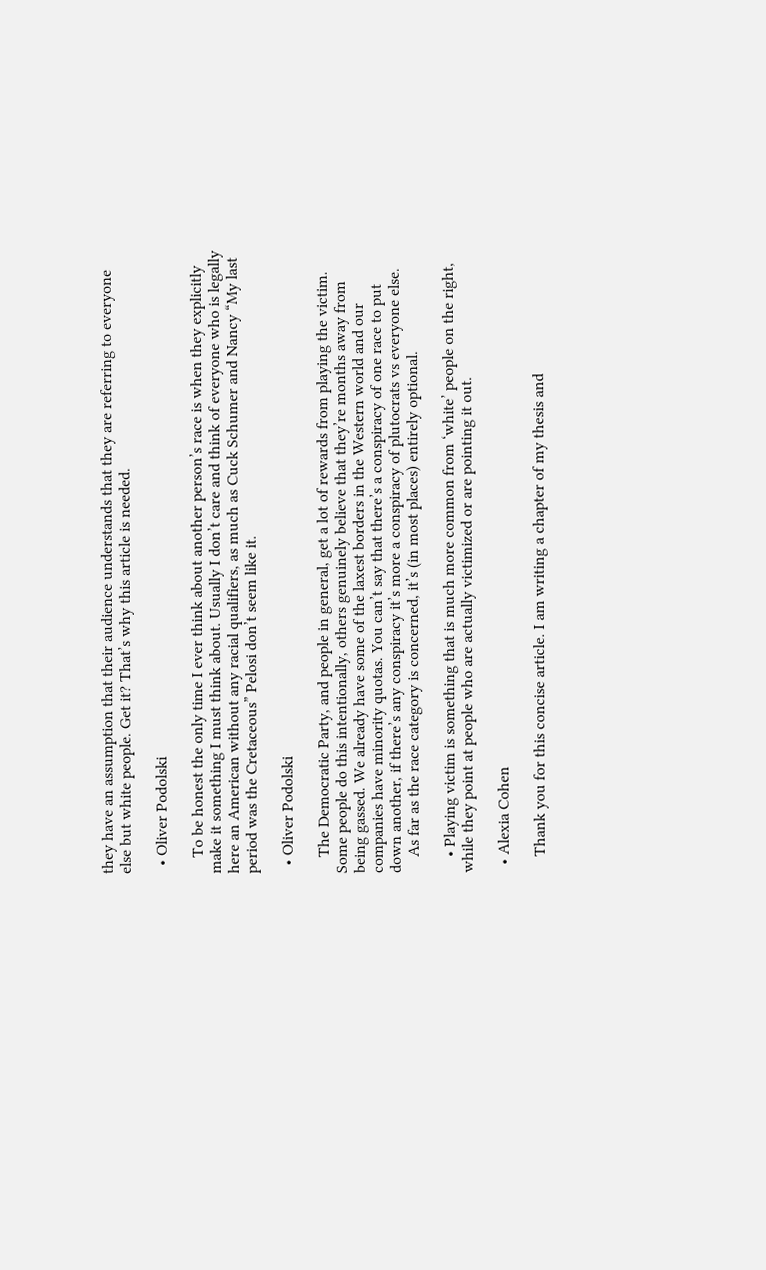they have an assumption that their audience understands that they are referring to everyone else but white people. Get it? That’s why this article is needed.

  • Oliver Podolski

    To be honest the only time I ever think about another person’s race is when they explicitly make it something I must think about. Usually I don’t care and think of everyone who is legally here an American without any racial qualifiers, as much as Cuck Schumer and Nancy “My last period was the Cretaceous” Pelosi don’t seem like it.

  • Oliver Podolski

    The Democratic Party, and people in general, get a lot of rewards from playing the victim. Some people do this intentionally, others genuinely believe that they’re months away from being gassed. We already have some of the laxest borders in the Western world and our companies have minority quotas. You can’t say that there’s a conspiracy of one race to put down another, if there’s any conspiracy it’s more a conspiracy of plutocrats vs everyone else.
    As far as the race category is concerned, it’s (in most places) entirely optional.

    • Playing victim is something that is much more common from ‘white’ people on the right, while they point at people who are actually victimized or are pointing it out.

  • Alexia Cohen

    Thank you for this concise article. I am writing a chapter of my thesis and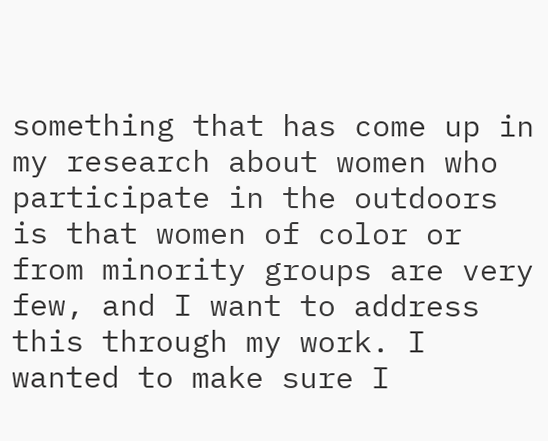something that has come up in my research about women who participate in the outdoors is that women of color or from minority groups are very few, and I want to address this through my work. I wanted to make sure I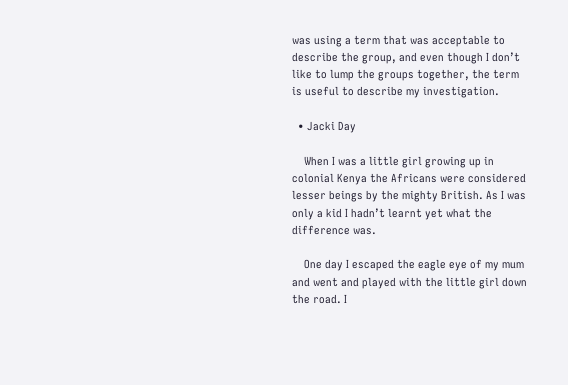was using a term that was acceptable to describe the group, and even though I don’t like to lump the groups together, the term is useful to describe my investigation.

  • Jacki Day

    When I was a little girl growing up in colonial Kenya the Africans were considered lesser beings by the mighty British. As I was only a kid I hadn’t learnt yet what the difference was.

    One day I escaped the eagle eye of my mum and went and played with the little girl down the road. I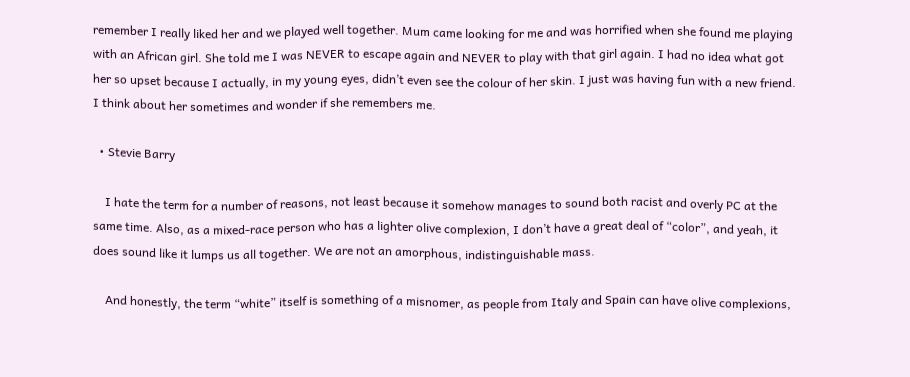remember I really liked her and we played well together. Mum came looking for me and was horrified when she found me playing with an African girl. She told me I was NEVER to escape again and NEVER to play with that girl again. I had no idea what got her so upset because I actually, in my young eyes, didn’t even see the colour of her skin. I just was having fun with a new friend. I think about her sometimes and wonder if she remembers me.

  • Stevie Barry

    I hate the term for a number of reasons, not least because it somehow manages to sound both racist and overly PC at the same time. Also, as a mixed-race person who has a lighter olive complexion, I don’t have a great deal of “color”, and yeah, it does sound like it lumps us all together. We are not an amorphous, indistinguishable mass.

    And honestly, the term “white” itself is something of a misnomer, as people from Italy and Spain can have olive complexions,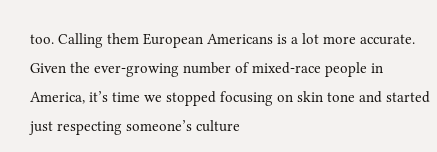too. Calling them European Americans is a lot more accurate. Given the ever-growing number of mixed-race people in America, it’s time we stopped focusing on skin tone and started just respecting someone’s culture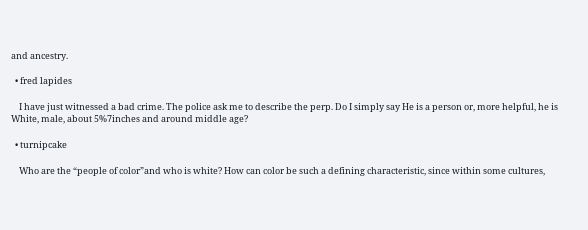and ancestry.

  • fred lapides

    I have just witnessed a bad crime. The police ask me to describe the perp. Do I simply say He is a person or, more helpful, he is White, male, about 5%7inches and around middle age?

  • turnipcake

    Who are the “people of color”and who is white? How can color be such a defining characteristic, since within some cultures,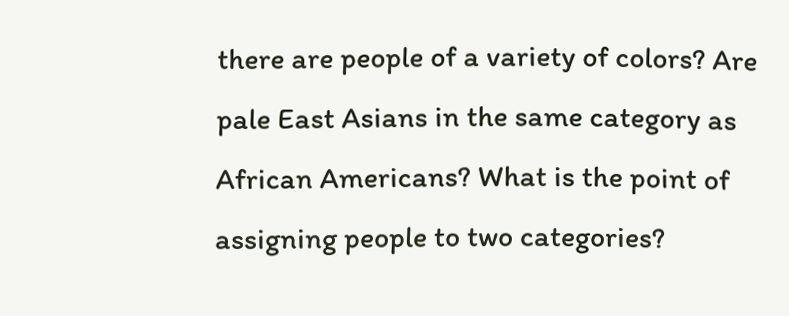there are people of a variety of colors? Are pale East Asians in the same category as African Americans? What is the point of assigning people to two categories?